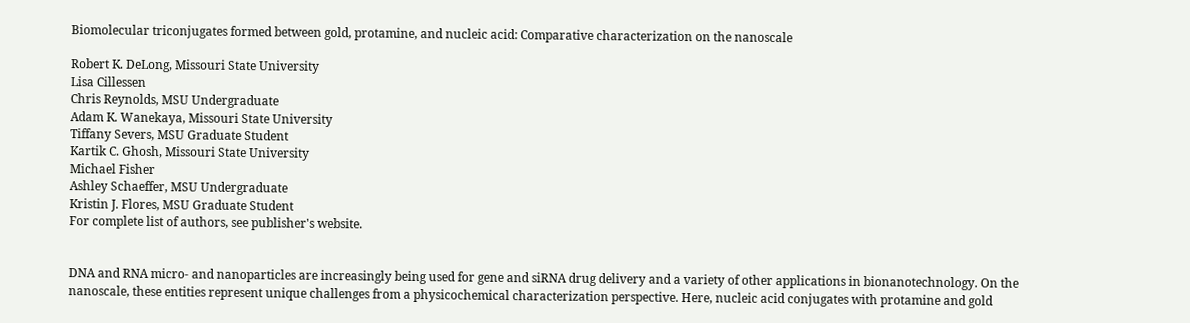Biomolecular triconjugates formed between gold, protamine, and nucleic acid: Comparative characterization on the nanoscale

Robert K. DeLong, Missouri State University
Lisa Cillessen
Chris Reynolds, MSU Undergraduate
Adam K. Wanekaya, Missouri State University
Tiffany Severs, MSU Graduate Student
Kartik C. Ghosh, Missouri State University
Michael Fisher
Ashley Schaeffer, MSU Undergraduate
Kristin J. Flores, MSU Graduate Student
For complete list of authors, see publisher's website.


DNA and RNA micro- and nanoparticles are increasingly being used for gene and siRNA drug delivery and a variety of other applications in bionanotechnology. On the nanoscale, these entities represent unique challenges from a physicochemical characterization perspective. Here, nucleic acid conjugates with protamine and gold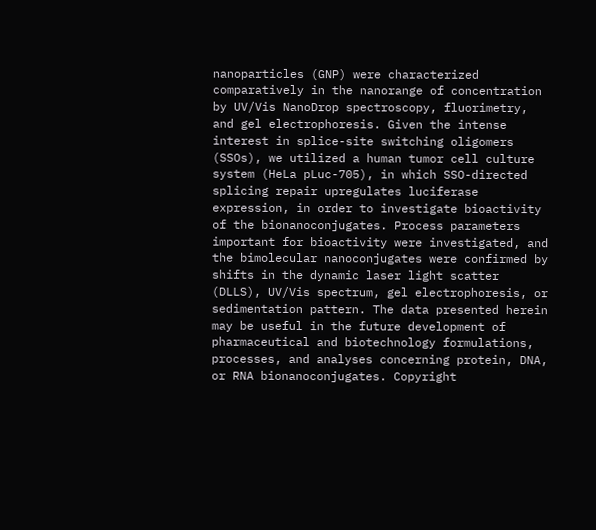nanoparticles (GNP) were characterized comparatively in the nanorange of concentration by UV/Vis NanoDrop spectroscopy, fluorimetry, and gel electrophoresis. Given the intense interest in splice-site switching oligomers (SSOs), we utilized a human tumor cell culture system (HeLa pLuc-705), in which SSO-directed splicing repair upregulates luciferase expression, in order to investigate bioactivity of the bionanoconjugates. Process parameters important for bioactivity were investigated, and the bimolecular nanoconjugates were confirmed by shifts in the dynamic laser light scatter (DLLS), UV/Vis spectrum, gel electrophoresis, or sedimentation pattern. The data presented herein may be useful in the future development of pharmaceutical and biotechnology formulations, processes, and analyses concerning protein, DNA, or RNA bionanoconjugates. Copyright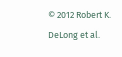© 2012 Robert K. DeLong et al.